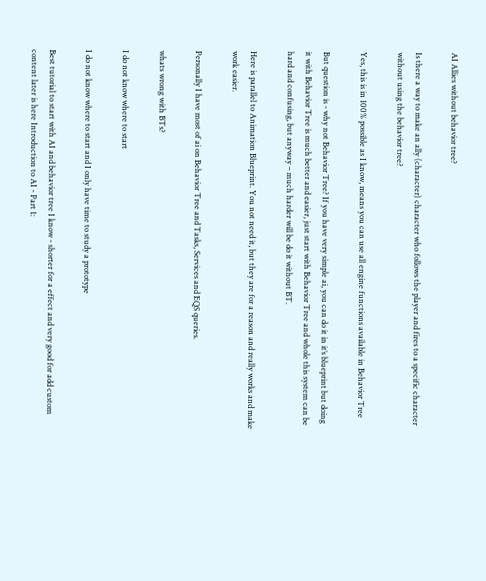AI Allies without behavior tree?

Is there a way to make an ally (character) character who follows the player and fires to a specific character without using the behavior tree?

Yes, this is in 100% possible as I know, means you can use all engine functions available in Behavior Tree

But question is - why not Behavior Tree? If you have very simple ai, you can do it in it’s blueprint but doing it with Behavior Tree is much better and easier, just start with Behavior Tree and whole this system can be hard and confusing, but anyway – much harder will be do it without BT.

Here is parallel to Animation Blueprint. You not need it, but they are for a reason and really works and make work easier.

Personally I have most of ai on Behavior Tree and Tasks, Services and EQS queries.

whats wrong with BTs?

I do not know where to start

I do not know where to start and I only have time to study a prototype

Best tutorial to start with AI and behavior tree I know - shorter for a effect and very good for add custom content later is here Introduction to AI - Part 1: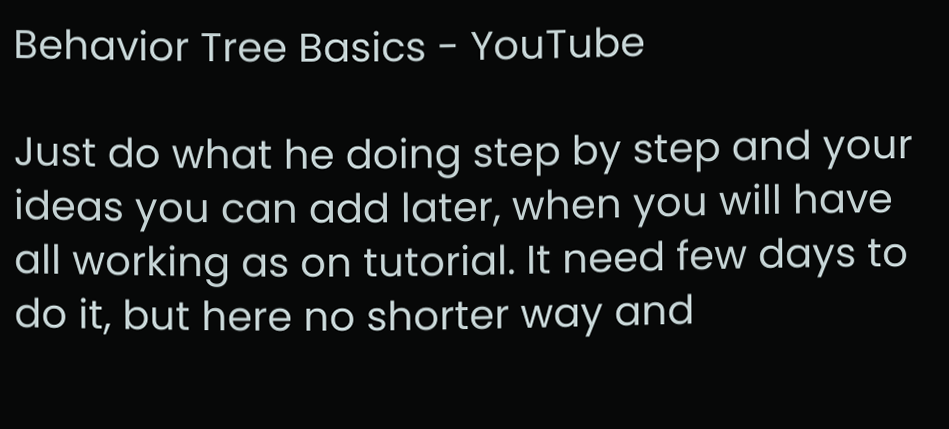Behavior Tree Basics - YouTube

Just do what he doing step by step and your ideas you can add later, when you will have all working as on tutorial. It need few days to do it, but here no shorter way and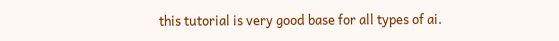this tutorial is very good base for all types of ai.